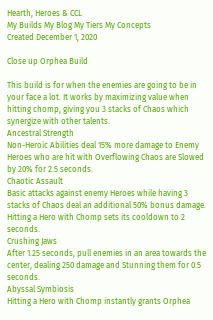Hearth, Heroes & CCL
My Builds My Blog My Tiers My Concepts
Created December 1, 2020

Close up Orphea Build

This build is for when the enemies are going to be in your face a lot. It works by maximizing value when hitting chomp, giving you 3 stacks of Chaos which synergize with other talents.
Ancestral Strength
Non-Heroic Abilities deal 15% more damage to Enemy Heroes who are hit with Overflowing Chaos are Slowed by 20% for 2.5 seconds.
Chaotic Assault
Basic attacks against enemy Heroes while having 3 stacks of Chaos deal an additional 50% bonus damage.
Hitting a Hero with Chomp sets its cooldown to 2 seconds.
Crushing Jaws
After 1.25 seconds, pull enemies in an area towards the center, dealing 250 damage and Stunning them for 0.5 seconds.
Abyssal Symbiosis
Hitting a Hero with Chomp instantly grants Orphea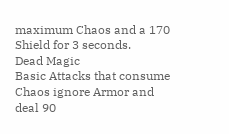maximum Chaos and a 170 Shield for 3 seconds.
Dead Magic
Basic Attacks that consume Chaos ignore Armor and deal 90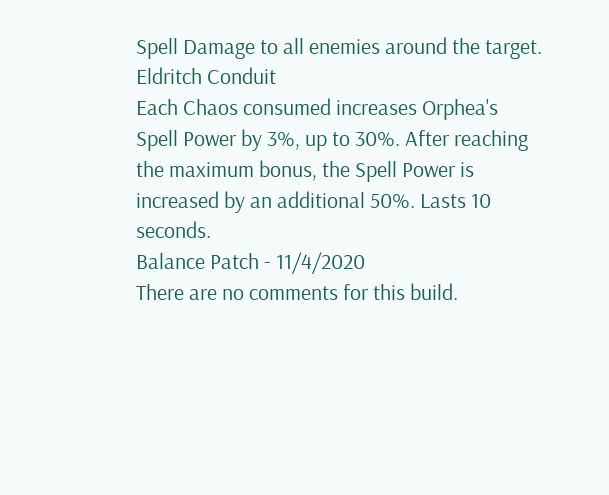Spell Damage to all enemies around the target.
Eldritch Conduit
Each Chaos consumed increases Orphea's Spell Power by 3%, up to 30%. After reaching the maximum bonus, the Spell Power is increased by an additional 50%. Lasts 10 seconds.
Balance Patch - 11/4/2020
There are no comments for this build.